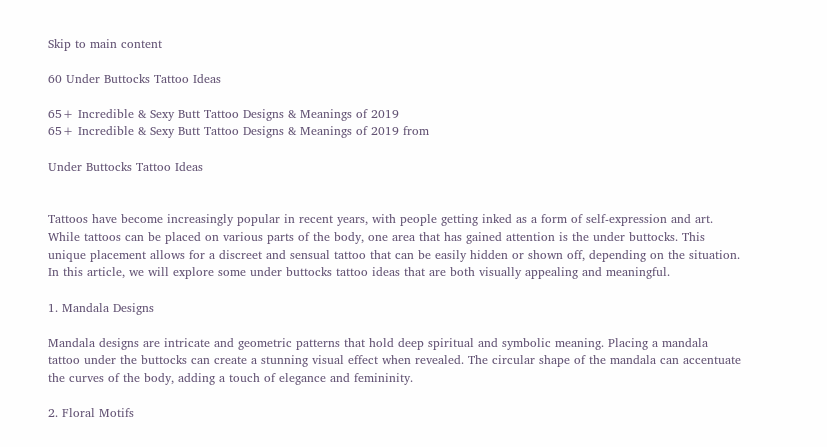Skip to main content

60 Under Buttocks Tattoo Ideas

65+ Incredible & Sexy Butt Tattoo Designs & Meanings of 2019
65+ Incredible & Sexy Butt Tattoo Designs & Meanings of 2019 from

Under Buttocks Tattoo Ideas


Tattoos have become increasingly popular in recent years, with people getting inked as a form of self-expression and art. While tattoos can be placed on various parts of the body, one area that has gained attention is the under buttocks. This unique placement allows for a discreet and sensual tattoo that can be easily hidden or shown off, depending on the situation. In this article, we will explore some under buttocks tattoo ideas that are both visually appealing and meaningful.

1. Mandala Designs

Mandala designs are intricate and geometric patterns that hold deep spiritual and symbolic meaning. Placing a mandala tattoo under the buttocks can create a stunning visual effect when revealed. The circular shape of the mandala can accentuate the curves of the body, adding a touch of elegance and femininity.

2. Floral Motifs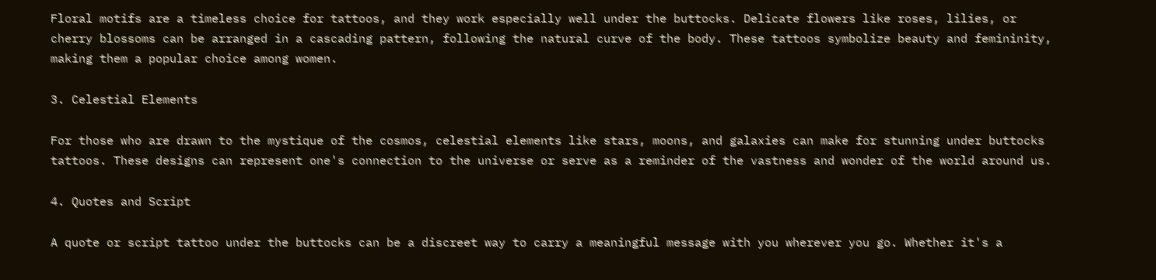Floral motifs are a timeless choice for tattoos, and they work especially well under the buttocks. Delicate flowers like roses, lilies, or cherry blossoms can be arranged in a cascading pattern, following the natural curve of the body. These tattoos symbolize beauty and femininity, making them a popular choice among women.

3. Celestial Elements

For those who are drawn to the mystique of the cosmos, celestial elements like stars, moons, and galaxies can make for stunning under buttocks tattoos. These designs can represent one's connection to the universe or serve as a reminder of the vastness and wonder of the world around us.

4. Quotes and Script

A quote or script tattoo under the buttocks can be a discreet way to carry a meaningful message with you wherever you go. Whether it's a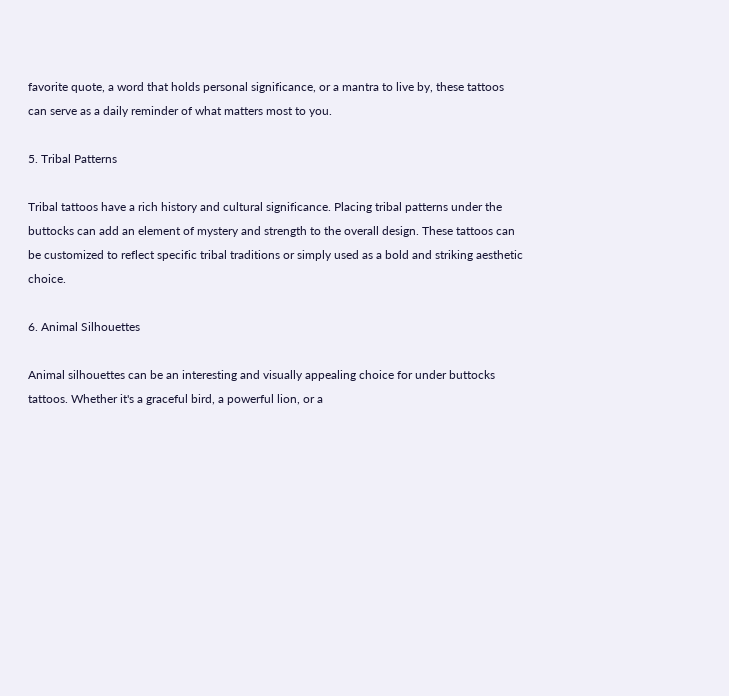favorite quote, a word that holds personal significance, or a mantra to live by, these tattoos can serve as a daily reminder of what matters most to you.

5. Tribal Patterns

Tribal tattoos have a rich history and cultural significance. Placing tribal patterns under the buttocks can add an element of mystery and strength to the overall design. These tattoos can be customized to reflect specific tribal traditions or simply used as a bold and striking aesthetic choice.

6. Animal Silhouettes

Animal silhouettes can be an interesting and visually appealing choice for under buttocks tattoos. Whether it's a graceful bird, a powerful lion, or a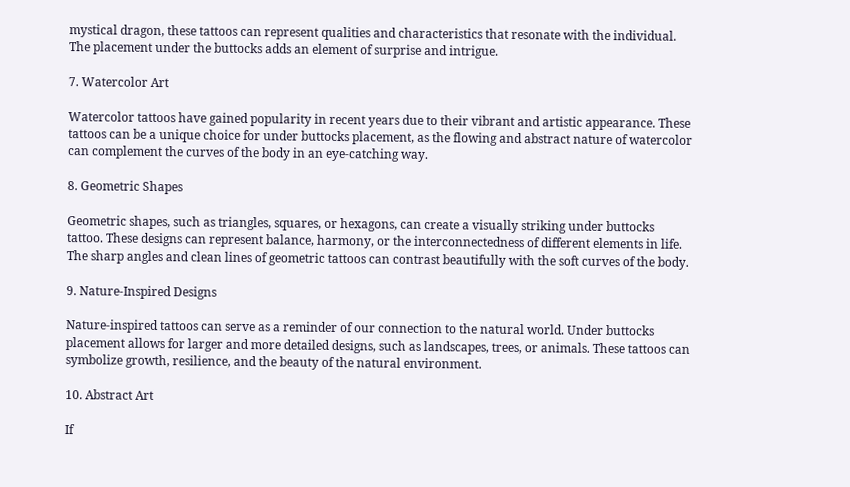mystical dragon, these tattoos can represent qualities and characteristics that resonate with the individual. The placement under the buttocks adds an element of surprise and intrigue.

7. Watercolor Art

Watercolor tattoos have gained popularity in recent years due to their vibrant and artistic appearance. These tattoos can be a unique choice for under buttocks placement, as the flowing and abstract nature of watercolor can complement the curves of the body in an eye-catching way.

8. Geometric Shapes

Geometric shapes, such as triangles, squares, or hexagons, can create a visually striking under buttocks tattoo. These designs can represent balance, harmony, or the interconnectedness of different elements in life. The sharp angles and clean lines of geometric tattoos can contrast beautifully with the soft curves of the body.

9. Nature-Inspired Designs

Nature-inspired tattoos can serve as a reminder of our connection to the natural world. Under buttocks placement allows for larger and more detailed designs, such as landscapes, trees, or animals. These tattoos can symbolize growth, resilience, and the beauty of the natural environment.

10. Abstract Art

If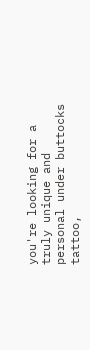you're looking for a truly unique and personal under buttocks tattoo,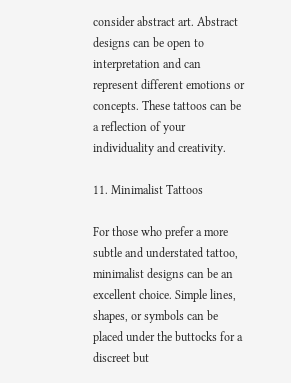consider abstract art. Abstract designs can be open to interpretation and can represent different emotions or concepts. These tattoos can be a reflection of your individuality and creativity.

11. Minimalist Tattoos

For those who prefer a more subtle and understated tattoo, minimalist designs can be an excellent choice. Simple lines, shapes, or symbols can be placed under the buttocks for a discreet but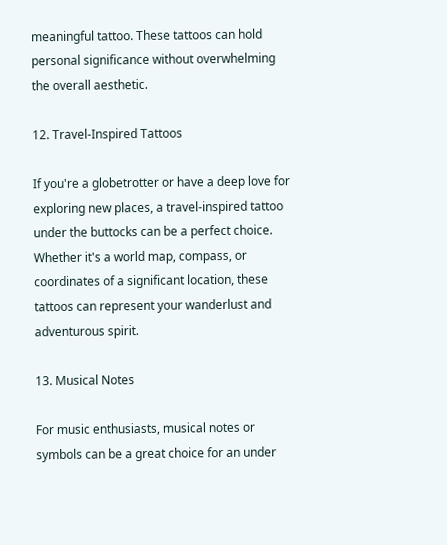meaningful tattoo. These tattoos can hold personal significance without overwhelming the overall aesthetic.

12. Travel-Inspired Tattoos

If you're a globetrotter or have a deep love for exploring new places, a travel-inspired tattoo under the buttocks can be a perfect choice. Whether it's a world map, compass, or coordinates of a significant location, these tattoos can represent your wanderlust and adventurous spirit.

13. Musical Notes

For music enthusiasts, musical notes or symbols can be a great choice for an under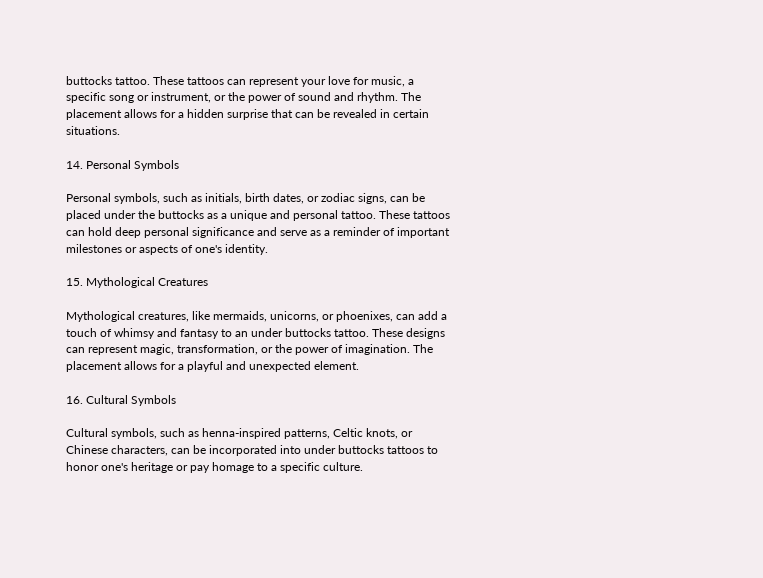buttocks tattoo. These tattoos can represent your love for music, a specific song or instrument, or the power of sound and rhythm. The placement allows for a hidden surprise that can be revealed in certain situations.

14. Personal Symbols

Personal symbols, such as initials, birth dates, or zodiac signs, can be placed under the buttocks as a unique and personal tattoo. These tattoos can hold deep personal significance and serve as a reminder of important milestones or aspects of one's identity.

15. Mythological Creatures

Mythological creatures, like mermaids, unicorns, or phoenixes, can add a touch of whimsy and fantasy to an under buttocks tattoo. These designs can represent magic, transformation, or the power of imagination. The placement allows for a playful and unexpected element.

16. Cultural Symbols

Cultural symbols, such as henna-inspired patterns, Celtic knots, or Chinese characters, can be incorporated into under buttocks tattoos to honor one's heritage or pay homage to a specific culture.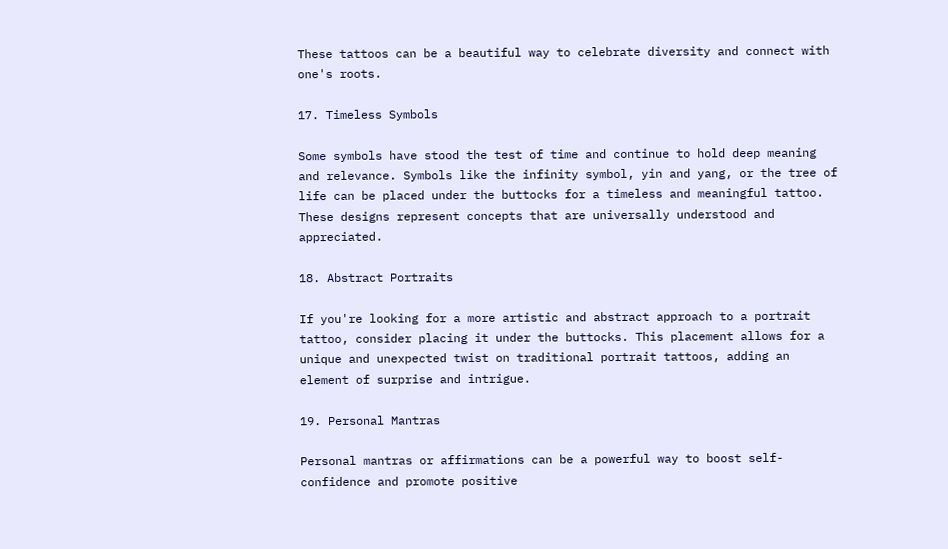These tattoos can be a beautiful way to celebrate diversity and connect with one's roots.

17. Timeless Symbols

Some symbols have stood the test of time and continue to hold deep meaning and relevance. Symbols like the infinity symbol, yin and yang, or the tree of life can be placed under the buttocks for a timeless and meaningful tattoo. These designs represent concepts that are universally understood and appreciated.

18. Abstract Portraits

If you're looking for a more artistic and abstract approach to a portrait tattoo, consider placing it under the buttocks. This placement allows for a unique and unexpected twist on traditional portrait tattoos, adding an element of surprise and intrigue.

19. Personal Mantras

Personal mantras or affirmations can be a powerful way to boost self-confidence and promote positive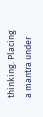thinking. Placing a mantra under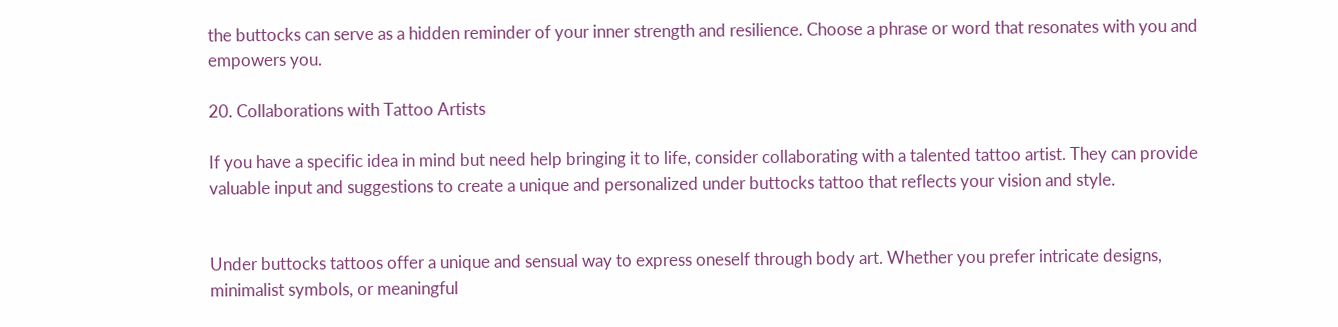the buttocks can serve as a hidden reminder of your inner strength and resilience. Choose a phrase or word that resonates with you and empowers you.

20. Collaborations with Tattoo Artists

If you have a specific idea in mind but need help bringing it to life, consider collaborating with a talented tattoo artist. They can provide valuable input and suggestions to create a unique and personalized under buttocks tattoo that reflects your vision and style.


Under buttocks tattoos offer a unique and sensual way to express oneself through body art. Whether you prefer intricate designs, minimalist symbols, or meaningful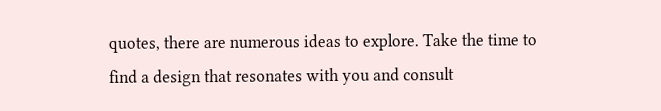quotes, there are numerous ideas to explore. Take the time to find a design that resonates with you and consult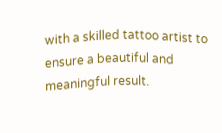with a skilled tattoo artist to ensure a beautiful and meaningful result.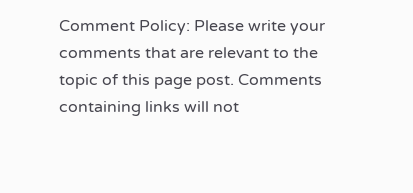Comment Policy: Please write your comments that are relevant to the topic of this page post. Comments containing links will not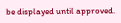be displayed until approved.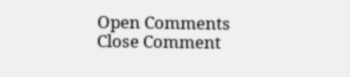Open Comments
Close Comment